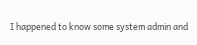I happened to know some system admin and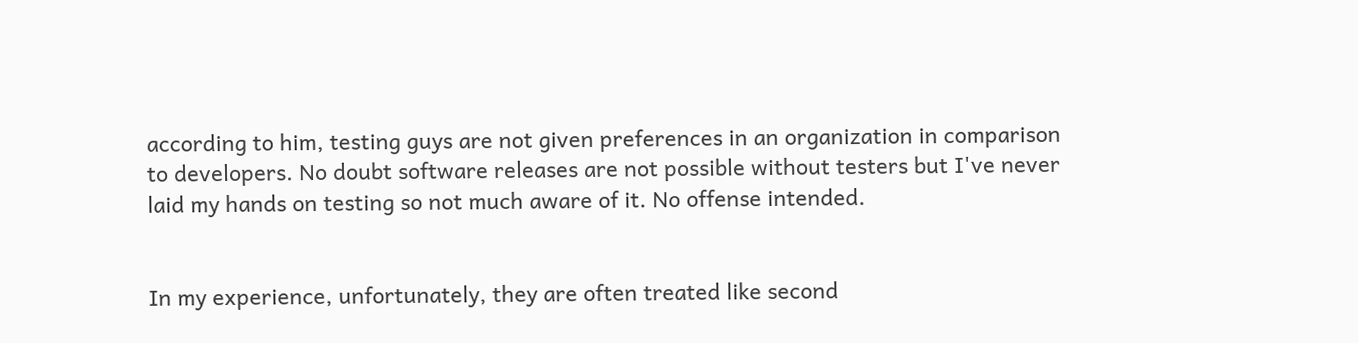according to him, testing guys are not given preferences in an organization in comparison to developers. No doubt software releases are not possible without testers but I've never laid my hands on testing so not much aware of it. No offense intended.


In my experience, unfortunately, they are often treated like second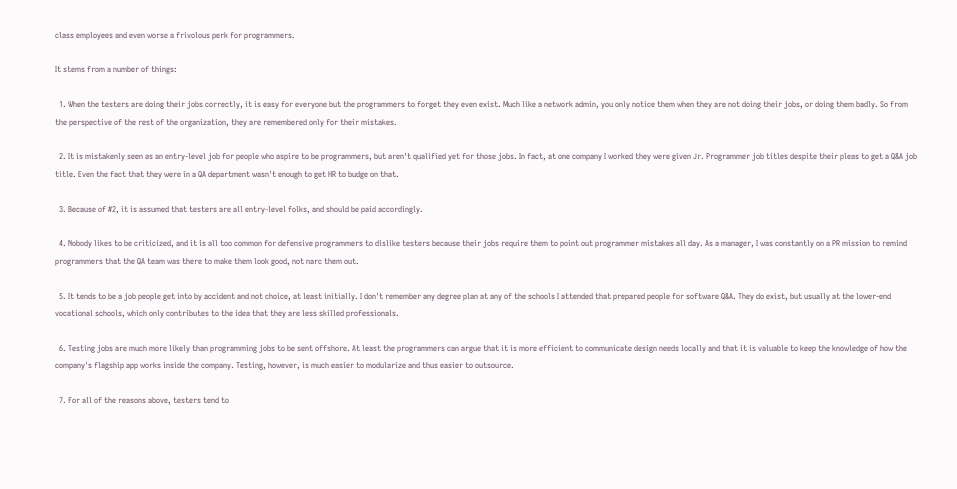class employees and even worse a frivolous perk for programmers.

It stems from a number of things:

  1. When the testers are doing their jobs correctly, it is easy for everyone but the programmers to forget they even exist. Much like a network admin, you only notice them when they are not doing their jobs, or doing them badly. So from the perspective of the rest of the organization, they are remembered only for their mistakes.

  2. It is mistakenly seen as an entry-level job for people who aspire to be programmers, but aren't qualified yet for those jobs. In fact, at one company I worked they were given Jr. Programmer job titles despite their pleas to get a Q&A job title. Even the fact that they were in a QA department wasn't enough to get HR to budge on that.

  3. Because of #2, it is assumed that testers are all entry-level folks, and should be paid accordingly.

  4. Nobody likes to be criticized, and it is all too common for defensive programmers to dislike testers because their jobs require them to point out programmer mistakes all day. As a manager, I was constantly on a PR mission to remind programmers that the QA team was there to make them look good, not narc them out.

  5. It tends to be a job people get into by accident and not choice, at least initially. I don't remember any degree plan at any of the schools I attended that prepared people for software Q&A. They do exist, but usually at the lower-end vocational schools, which only contributes to the idea that they are less skilled professionals.

  6. Testing jobs are much more likely than programming jobs to be sent offshore. At least the programmers can argue that it is more efficient to communicate design needs locally and that it is valuable to keep the knowledge of how the company's flagship app works inside the company. Testing, however, is much easier to modularize and thus easier to outsource.

  7. For all of the reasons above, testers tend to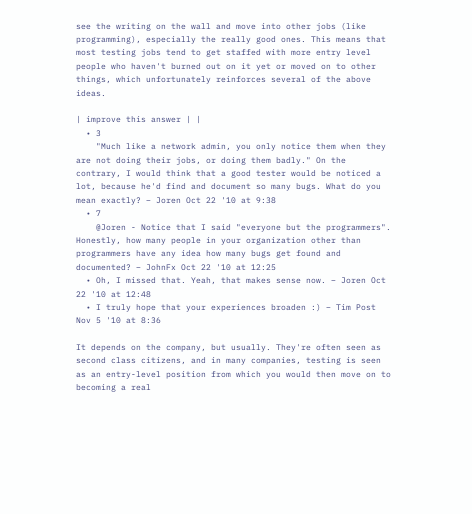see the writing on the wall and move into other jobs (like programming), especially the really good ones. This means that most testing jobs tend to get staffed with more entry level people who haven't burned out on it yet or moved on to other things, which unfortunately reinforces several of the above ideas.

| improve this answer | |
  • 3
    "Much like a network admin, you only notice them when they are not doing their jobs, or doing them badly." On the contrary, I would think that a good tester would be noticed a lot, because he'd find and document so many bugs. What do you mean exactly? – Joren Oct 22 '10 at 9:38
  • 7
    @Joren - Notice that I said "everyone but the programmers". Honestly, how many people in your organization other than programmers have any idea how many bugs get found and documented? – JohnFx Oct 22 '10 at 12:25
  • Oh, I missed that. Yeah, that makes sense now. – Joren Oct 22 '10 at 12:48
  • I truly hope that your experiences broaden :) – Tim Post Nov 5 '10 at 8:36

It depends on the company, but usually. They're often seen as second class citizens, and in many companies, testing is seen as an entry-level position from which you would then move on to becoming a real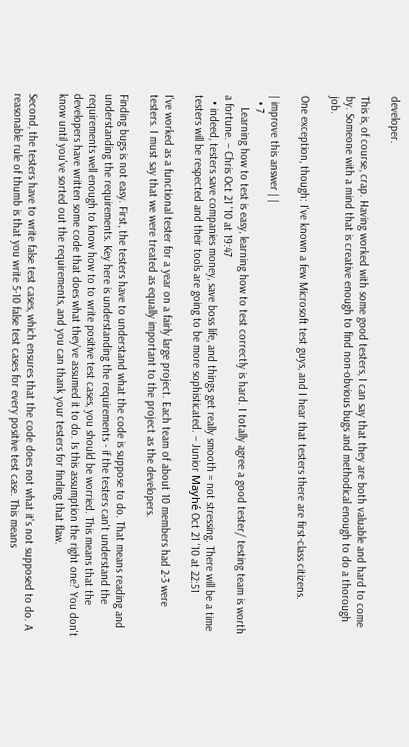developer.

This is, of course, crap. Having worked with some good testers, I can say that they are both valuable and hard to come by. Someone with a mind that is creative enough to find non-obvious bugs and methodical enough to do a thorough job.

One exception, though: I've known a few Microsoft test guys, and I hear that testers there are first-class citizens.

| improve this answer | |
  • 7
    Learning how to test is easy, learning how to test correctly is hard. I totally agree a good tester/ testing team is worth a fortune. – Chris Oct 21 '10 at 19:47
  • indeed, testers save companies money, save boss life, and things get really smooth = not stressing. There will be a time testers will be respected and their tools are going to be more sophisticated. – Junior Mayhé Oct 21 '10 at 22:51

I've worked as a functional tester for a year on a fairly large project. Each team of about 10 members had 2-3 were testers. I must say that we were treated as equally important to the project as the developers.

Finding bugs is not easy. First, the testers have to understand what the code is suppose to do. That means reading and understanding the requirements. Key here is understanding the requirements - if the testers can't understand the requirements well enough to know how to to write positive test cases, you should be worried. This means that the developers have written some code that does what they've assumed it to do. Is this assumption the right one? You don't know until you've sorted out the requirements, and you can thank your testers for finding that flaw.

Second, the testers have to write false test cases, which ensures that the code does not what it's not supposed to do. A reasonable rule of thumb is that you write 5-10 false test cases for every positive test case. This means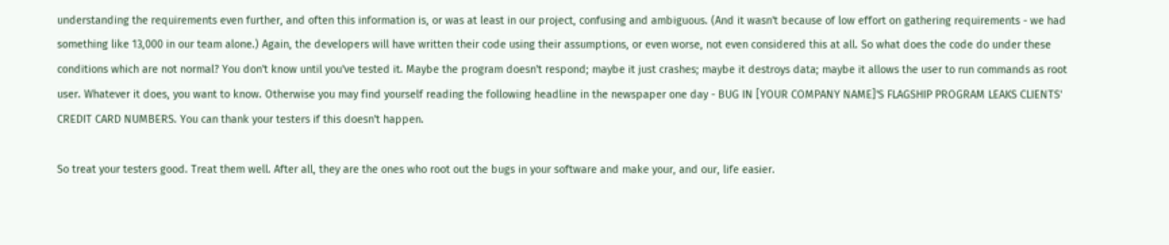understanding the requirements even further, and often this information is, or was at least in our project, confusing and ambiguous. (And it wasn't because of low effort on gathering requirements - we had something like 13,000 in our team alone.) Again, the developers will have written their code using their assumptions, or even worse, not even considered this at all. So what does the code do under these conditions which are not normal? You don't know until you've tested it. Maybe the program doesn't respond; maybe it just crashes; maybe it destroys data; maybe it allows the user to run commands as root user. Whatever it does, you want to know. Otherwise you may find yourself reading the following headline in the newspaper one day - BUG IN [YOUR COMPANY NAME]'S FLAGSHIP PROGRAM LEAKS CLIENTS' CREDIT CARD NUMBERS. You can thank your testers if this doesn't happen.

So treat your testers good. Treat them well. After all, they are the ones who root out the bugs in your software and make your, and our, life easier.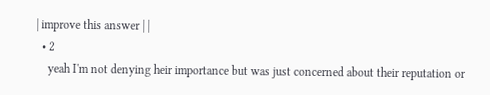| improve this answer | |
  • 2
    yeah I'm not denying heir importance but was just concerned about their reputation or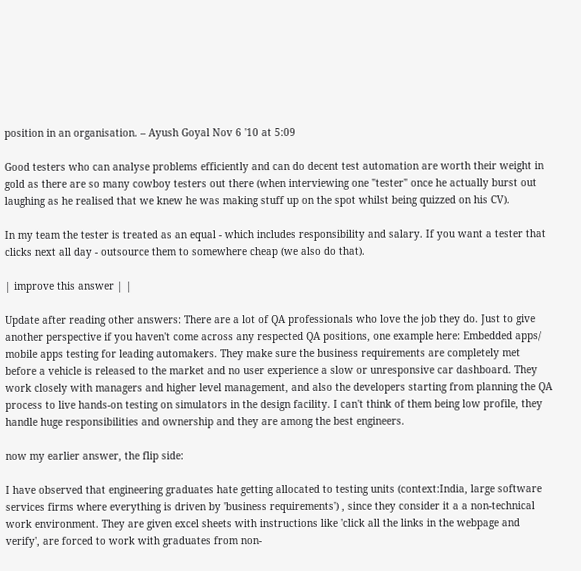position in an organisation. – Ayush Goyal Nov 6 '10 at 5:09

Good testers who can analyse problems efficiently and can do decent test automation are worth their weight in gold as there are so many cowboy testers out there (when interviewing one "tester" once he actually burst out laughing as he realised that we knew he was making stuff up on the spot whilst being quizzed on his CV).

In my team the tester is treated as an equal - which includes responsibility and salary. If you want a tester that clicks next all day - outsource them to somewhere cheap (we also do that).

| improve this answer | |

Update after reading other answers: There are a lot of QA professionals who love the job they do. Just to give another perspective if you haven't come across any respected QA positions, one example here: Embedded apps/ mobile apps testing for leading automakers. They make sure the business requirements are completely met before a vehicle is released to the market and no user experience a slow or unresponsive car dashboard. They work closely with managers and higher level management, and also the developers starting from planning the QA process to live hands-on testing on simulators in the design facility. I can't think of them being low profile, they handle huge responsibilities and ownership and they are among the best engineers.

now my earlier answer, the flip side:

I have observed that engineering graduates hate getting allocated to testing units (context:India, large software services firms where everything is driven by 'business requirements') , since they consider it a a non-technical work environment. They are given excel sheets with instructions like 'click all the links in the webpage and verify', are forced to work with graduates from non-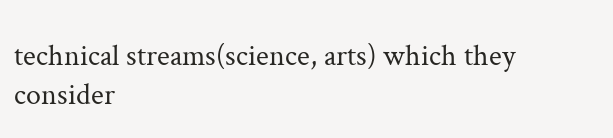technical streams(science, arts) which they consider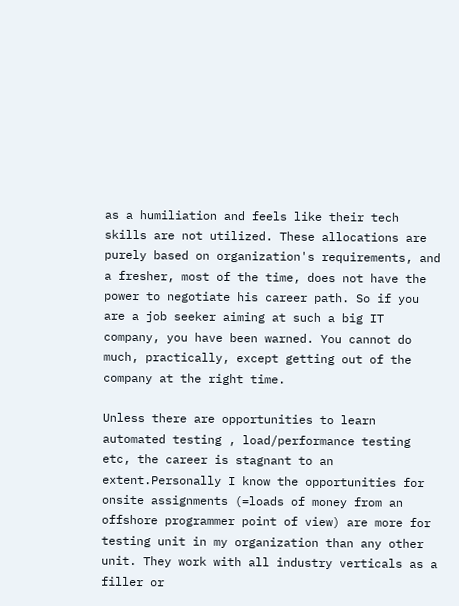as a humiliation and feels like their tech skills are not utilized. These allocations are purely based on organization's requirements, and a fresher, most of the time, does not have the power to negotiate his career path. So if you are a job seeker aiming at such a big IT company, you have been warned. You cannot do much, practically, except getting out of the company at the right time.

Unless there are opportunities to learn automated testing , load/performance testing etc, the career is stagnant to an extent.Personally I know the opportunities for onsite assignments (=loads of money from an offshore programmer point of view) are more for testing unit in my organization than any other unit. They work with all industry verticals as a filler or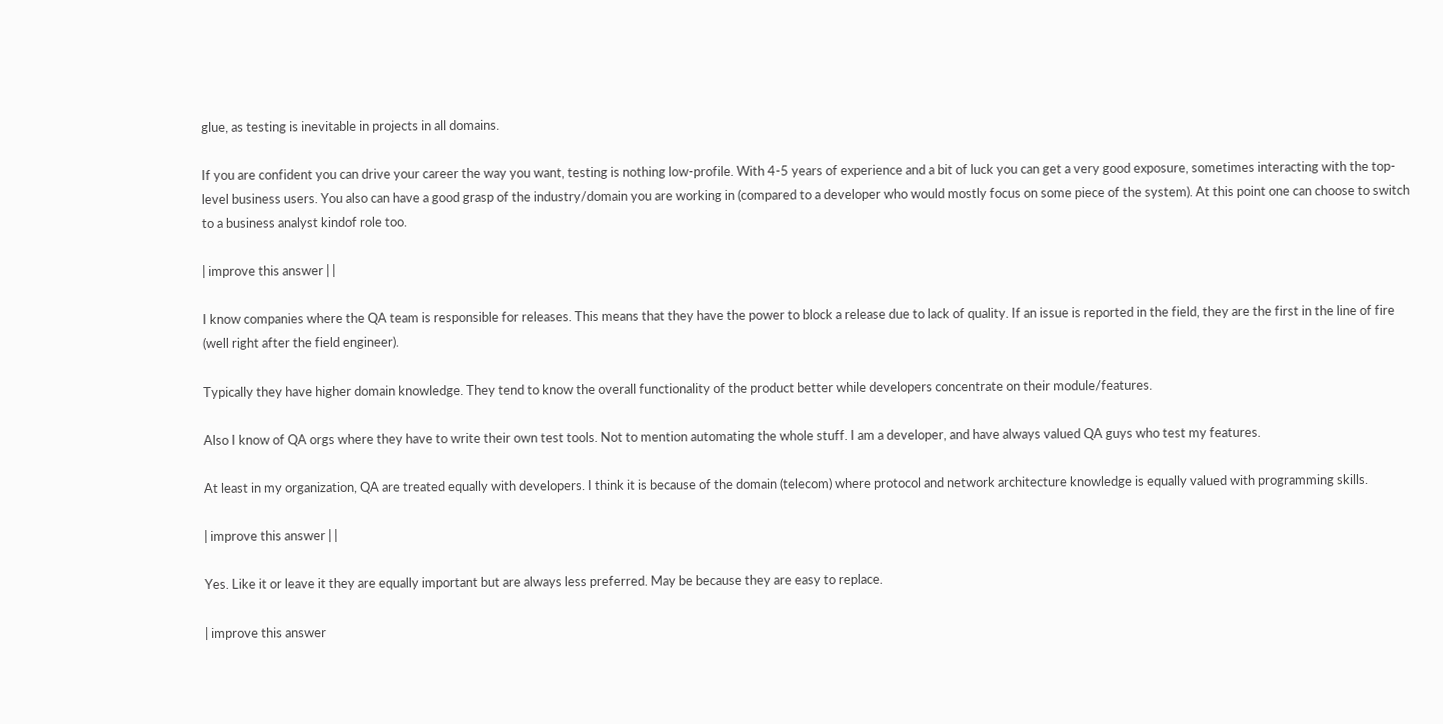glue, as testing is inevitable in projects in all domains.

If you are confident you can drive your career the way you want, testing is nothing low-profile. With 4-5 years of experience and a bit of luck you can get a very good exposure, sometimes interacting with the top-level business users. You also can have a good grasp of the industry/domain you are working in (compared to a developer who would mostly focus on some piece of the system). At this point one can choose to switch to a business analyst kindof role too.

| improve this answer | |

I know companies where the QA team is responsible for releases. This means that they have the power to block a release due to lack of quality. If an issue is reported in the field, they are the first in the line of fire (well right after the field engineer).

Typically they have higher domain knowledge. They tend to know the overall functionality of the product better while developers concentrate on their module/features.

Also I know of QA orgs where they have to write their own test tools. Not to mention automating the whole stuff. I am a developer, and have always valued QA guys who test my features.

At least in my organization, QA are treated equally with developers. I think it is because of the domain (telecom) where protocol and network architecture knowledge is equally valued with programming skills.

| improve this answer | |

Yes. Like it or leave it they are equally important but are always less preferred. May be because they are easy to replace.

| improve this answer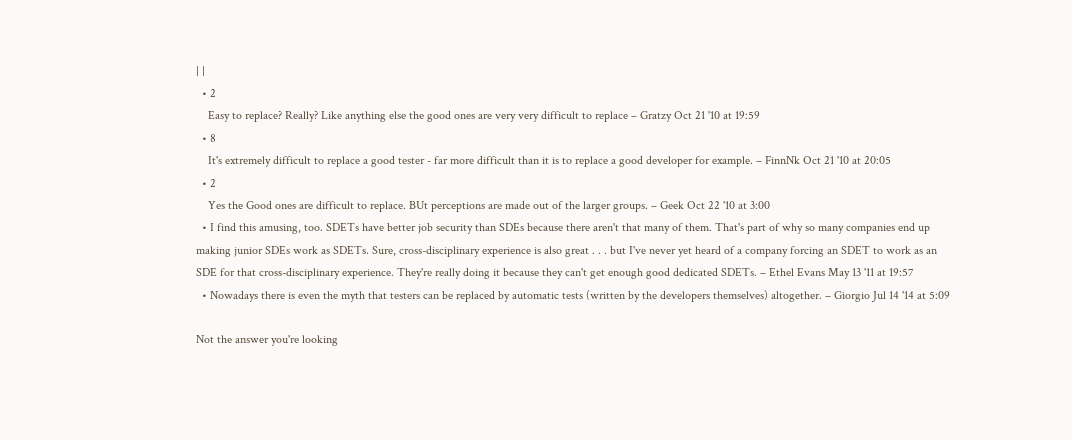| |
  • 2
    Easy to replace? Really? Like anything else the good ones are very very difficult to replace – Gratzy Oct 21 '10 at 19:59
  • 8
    It's extremely difficult to replace a good tester - far more difficult than it is to replace a good developer for example. – FinnNk Oct 21 '10 at 20:05
  • 2
    Yes the Good ones are difficult to replace. BUt perceptions are made out of the larger groups. – Geek Oct 22 '10 at 3:00
  • I find this amusing, too. SDETs have better job security than SDEs because there aren't that many of them. That's part of why so many companies end up making junior SDEs work as SDETs. Sure, cross-disciplinary experience is also great . . . but I've never yet heard of a company forcing an SDET to work as an SDE for that cross-disciplinary experience. They're really doing it because they can't get enough good dedicated SDETs. – Ethel Evans May 13 '11 at 19:57
  • Nowadays there is even the myth that testers can be replaced by automatic tests (written by the developers themselves) altogether. – Giorgio Jul 14 '14 at 5:09

Not the answer you're looking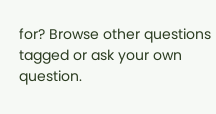for? Browse other questions tagged or ask your own question.